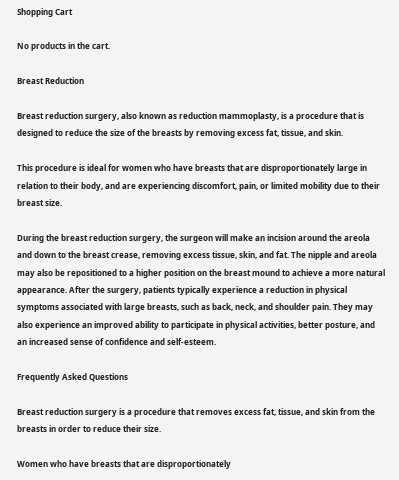Shopping Cart

No products in the cart.

Breast Reduction

Breast reduction surgery, also known as reduction mammoplasty, is a procedure that is designed to reduce the size of the breasts by removing excess fat, tissue, and skin.

This procedure is ideal for women who have breasts that are disproportionately large in relation to their body, and are experiencing discomfort, pain, or limited mobility due to their breast size.

During the breast reduction surgery, the surgeon will make an incision around the areola and down to the breast crease, removing excess tissue, skin, and fat. The nipple and areola may also be repositioned to a higher position on the breast mound to achieve a more natural appearance. After the surgery, patients typically experience a reduction in physical symptoms associated with large breasts, such as back, neck, and shoulder pain. They may also experience an improved ability to participate in physical activities, better posture, and an increased sense of confidence and self-esteem.

Frequently Asked Questions

Breast reduction surgery is a procedure that removes excess fat, tissue, and skin from the breasts in order to reduce their size.

Women who have breasts that are disproportionately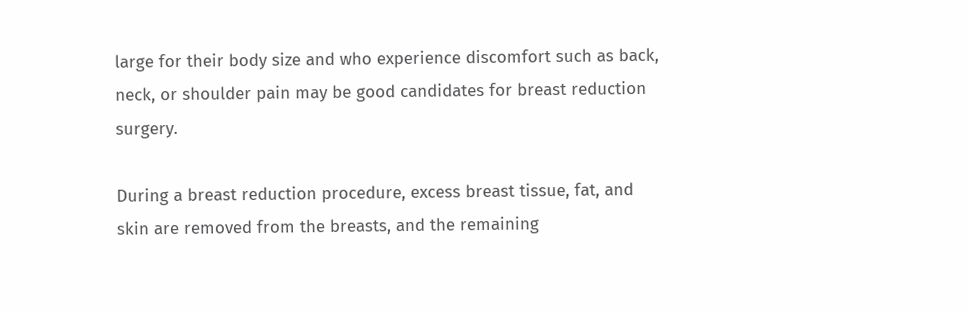large for their body size and who experience discomfort such as back, neck, or shoulder pain may be good candidates for breast reduction surgery.

During a breast reduction procedure, excess breast tissue, fat, and skin are removed from the breasts, and the remaining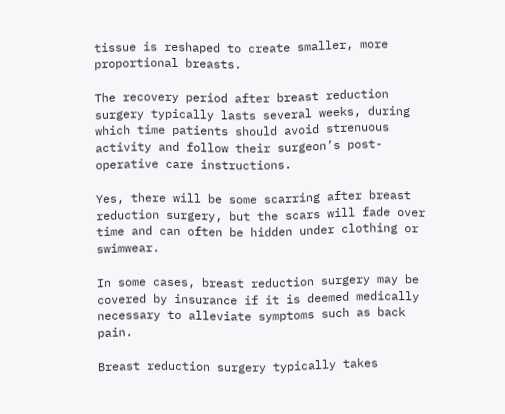tissue is reshaped to create smaller, more proportional breasts.

The recovery period after breast reduction surgery typically lasts several weeks, during which time patients should avoid strenuous activity and follow their surgeon’s post-operative care instructions.

Yes, there will be some scarring after breast reduction surgery, but the scars will fade over time and can often be hidden under clothing or swimwear.

In some cases, breast reduction surgery may be covered by insurance if it is deemed medically necessary to alleviate symptoms such as back pain.

Breast reduction surgery typically takes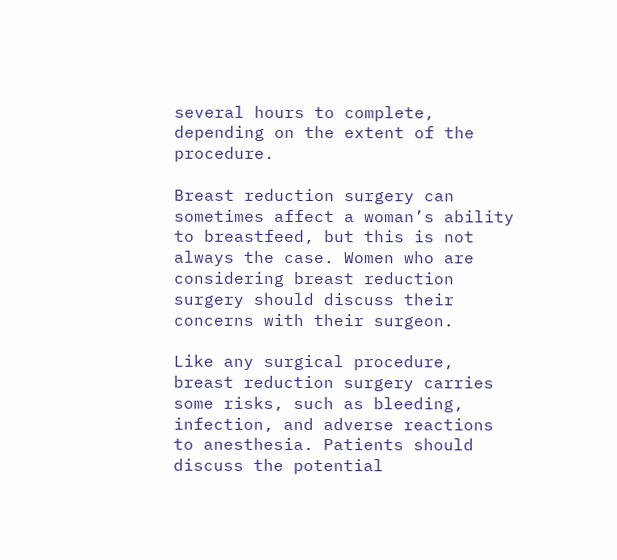several hours to complete, depending on the extent of the procedure.

Breast reduction surgery can sometimes affect a woman’s ability to breastfeed, but this is not always the case. Women who are considering breast reduction surgery should discuss their concerns with their surgeon.

Like any surgical procedure, breast reduction surgery carries some risks, such as bleeding, infection, and adverse reactions to anesthesia. Patients should discuss the potential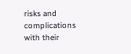risks and complications with their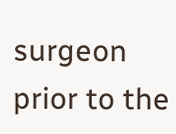surgeon prior to the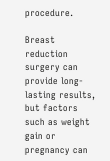procedure.

Breast reduction surgery can provide long-lasting results, but factors such as weight gain or pregnancy can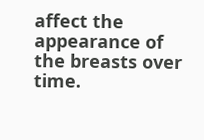affect the appearance of the breasts over time.